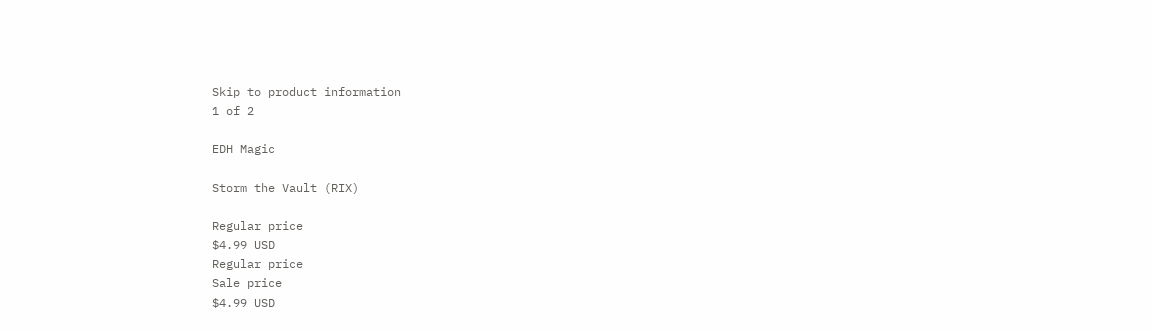Skip to product information
1 of 2

EDH Magic

Storm the Vault (RIX)

Regular price
$4.99 USD
Regular price
Sale price
$4.99 USD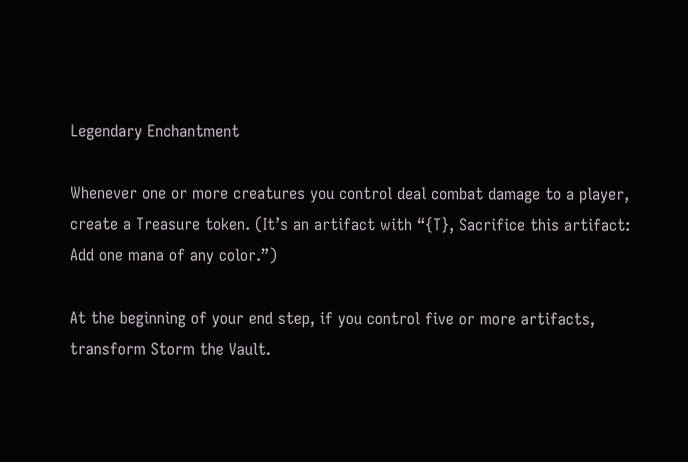Legendary Enchantment

Whenever one or more creatures you control deal combat damage to a player, create a Treasure token. (It’s an artifact with “{T}, Sacrifice this artifact: Add one mana of any color.”)

At the beginning of your end step, if you control five or more artifacts, transform Storm the Vault.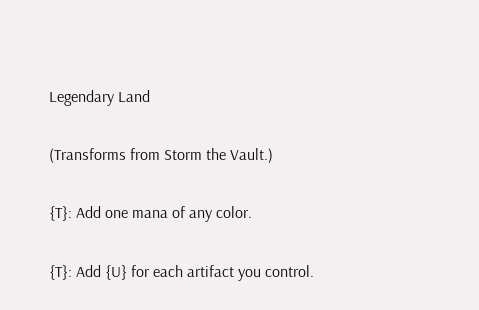Legendary Land

(Transforms from Storm the Vault.)

{T}: Add one mana of any color.

{T}: Add {U} for each artifact you control.